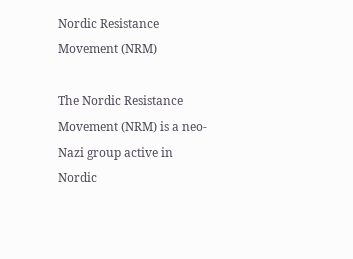Nordic Resistance Movement (NRM)

The Nordic Resistance Movement (NRM) is a neo-Nazi group active in Nordic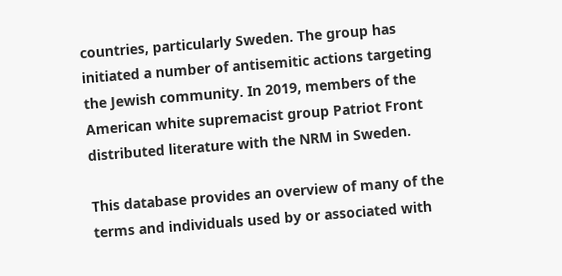countries, particularly Sweden. The group has initiated a number of antisemitic actions targeting the Jewish community. In 2019, members of the American white supremacist group Patriot Front distributed literature with the NRM in Sweden.

This database provides an overview of many of the terms and individuals used by or associated with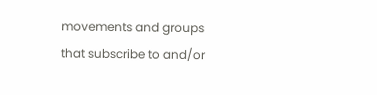movements and groups that subscribe to and/or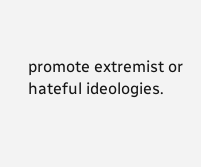promote extremist or hateful ideologies.